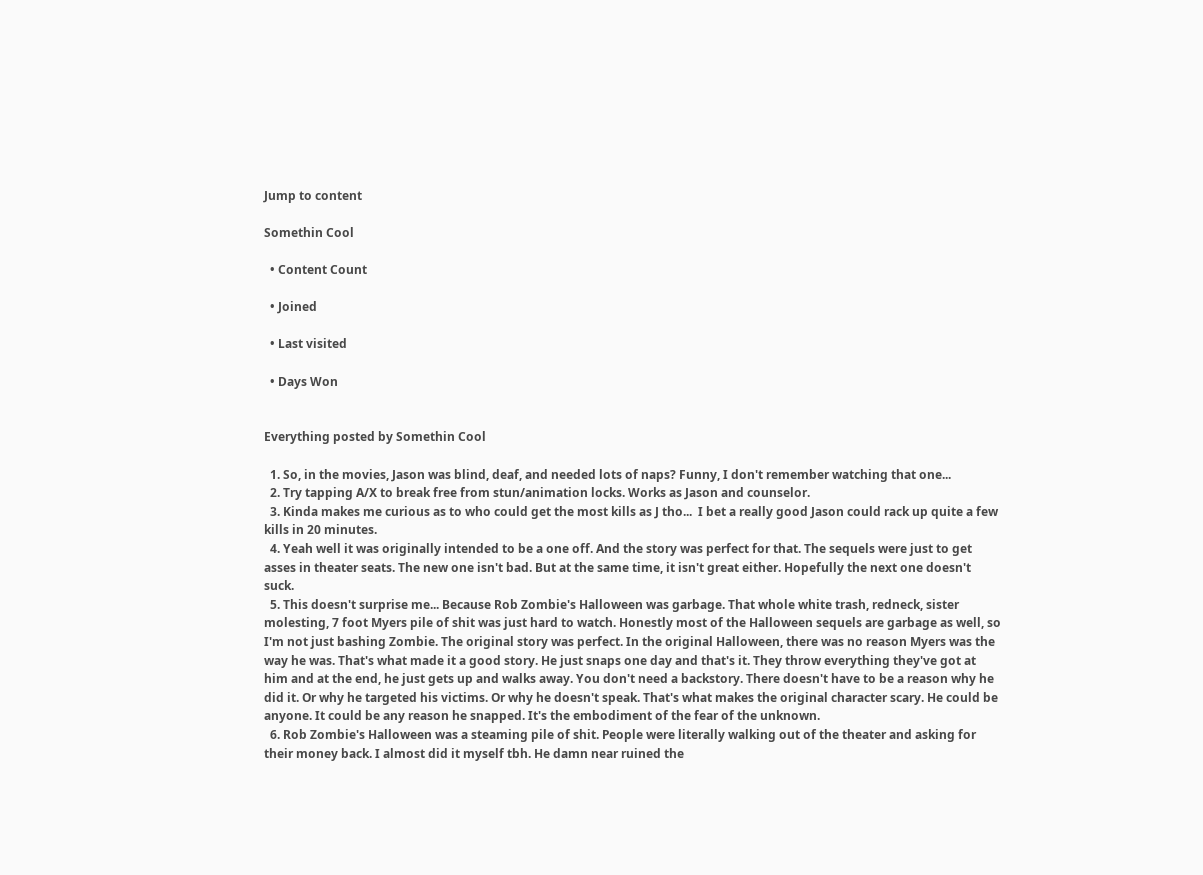Jump to content

Somethin Cool

  • Content Count

  • Joined

  • Last visited

  • Days Won


Everything posted by Somethin Cool

  1. So, in the movies, Jason was blind, deaf, and needed lots of naps? Funny, I don't remember watching that one...
  2. Try tapping A/X to break free from stun/animation locks. Works as Jason and counselor.
  3. Kinda makes me curious as to who could get the most kills as J tho...  I bet a really good Jason could rack up quite a few kills in 20 minutes.
  4. Yeah well it was originally intended to be a one off. And the story was perfect for that. The sequels were just to get asses in theater seats. The new one isn't bad. But at the same time, it isn't great either. Hopefully the next one doesn't suck.
  5. This doesn't surprise me... Because Rob Zombie's Halloween was garbage. That whole white trash, redneck, sister molesting, 7 foot Myers pile of shit was just hard to watch. Honestly most of the Halloween sequels are garbage as well, so I'm not just bashing Zombie. The original story was perfect. In the original Halloween, there was no reason Myers was the way he was. That's what made it a good story. He just snaps one day and that's it. They throw everything they've got at him and at the end, he just gets up and walks away. You don't need a backstory. There doesn't have to be a reason why he did it. Or why he targeted his victims. Or why he doesn't speak. That's what makes the original character scary. He could be anyone. It could be any reason he snapped. It's the embodiment of the fear of the unknown.
  6. Rob Zombie's Halloween was a steaming pile of shit. People were literally walking out of the theater and asking for their money back. I almost did it myself tbh. He damn near ruined the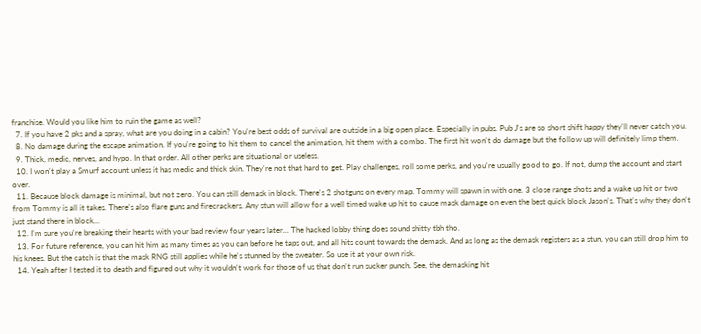franchise. Would you like him to ruin the game as well?
  7. If you have 2 pks and a spray, what are you doing in a cabin? You're best odds of survival are outside in a big open place. Especially in pubs. Pub J's are so short shift happy they'll never catch you.
  8. No damage during the escape animation. If you're going to hit them to cancel the animation, hit them with a combo. The first hit won't do damage but the follow up will definitely limp them.
  9. Thick, medic, nerves, and hypo. In that order. All other perks are situational or useless.
  10. I won't play a Smurf account unless it has medic and thick skin. They're not that hard to get. Play challenges, roll some perks, and you're usually good to go. If not, dump the account and start over.
  11. Because block damage is minimal, but not zero. You can still demask in block. There's 2 shotguns on every map. Tommy will spawn in with one. 3 close range shots and a wake up hit or two from Tommy is all it takes. There's also flare guns and firecrackers. Any stun will allow for a well timed wake up hit to cause mask damage on even the best quick block Jason's. That's why they don't just stand there in block...
  12. I'm sure you're breaking their hearts with your bad review four years later... The hacked lobby thing does sound shitty tbh tho.
  13. For future reference, you can hit him as many times as you can before he taps out, and all hits count towards the demask. And as long as the demask registers as a stun, you can still drop him to his knees. But the catch is that the mask RNG still applies while he's stunned by the sweater. So use it at your own risk.
  14. Yeah after I tested it to death and figured out why it wouldn't work for those of us that don't run sucker punch. See, the demasking hit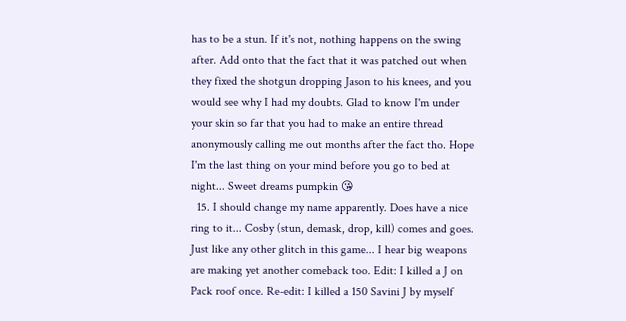has to be a stun. If it's not, nothing happens on the swing after. Add onto that the fact that it was patched out when they fixed the shotgun dropping Jason to his knees, and you would see why I had my doubts. Glad to know I'm under your skin so far that you had to make an entire thread anonymously calling me out months after the fact tho. Hope I'm the last thing on your mind before you go to bed at night... Sweet dreams pumpkin 😘
  15. I should change my name apparently. Does have a nice ring to it... Cosby (stun, demask, drop, kill) comes and goes. Just like any other glitch in this game... I hear big weapons are making yet another comeback too. Edit: I killed a J on Pack roof once. Re-edit: I killed a 150 Savini J by myself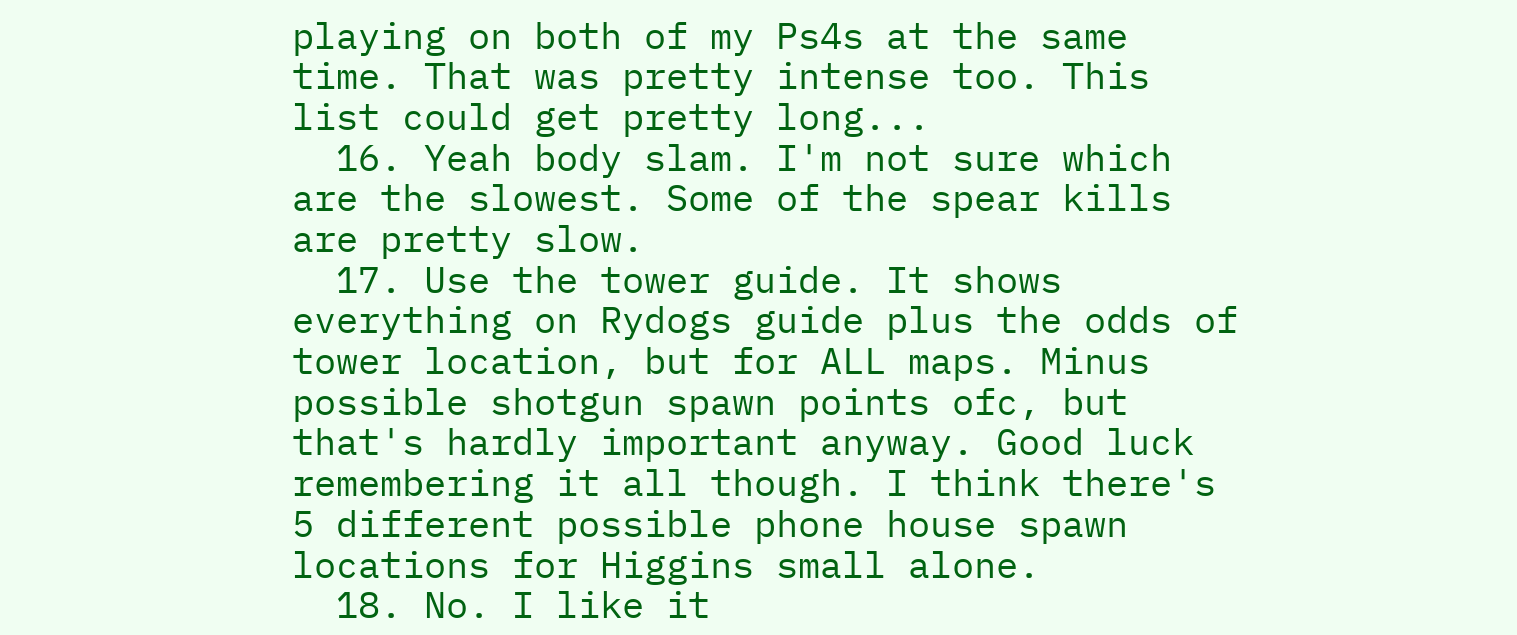playing on both of my Ps4s at the same time. That was pretty intense too. This list could get pretty long...
  16. Yeah body slam. I'm not sure which are the slowest. Some of the spear kills are pretty slow.
  17. Use the tower guide. It shows everything on Rydogs guide plus the odds of tower location, but for ALL maps. Minus possible shotgun spawn points ofc, but that's hardly important anyway. Good luck remembering it all though. I think there's 5 different possible phone house spawn locations for Higgins small alone.
  18. No. I like it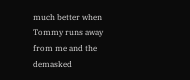much better when Tommy runs away from me and the demasked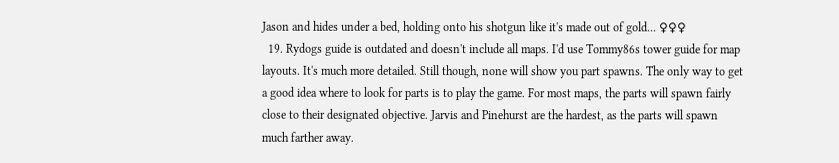Jason and hides under a bed, holding onto his shotgun like it's made out of gold... ♀♀♀
  19. Rydogs guide is outdated and doesn't include all maps. I'd use Tommy86s tower guide for map layouts. It's much more detailed. Still though, none will show you part spawns. The only way to get a good idea where to look for parts is to play the game. For most maps, the parts will spawn fairly close to their designated objective. Jarvis and Pinehurst are the hardest, as the parts will spawn much farther away.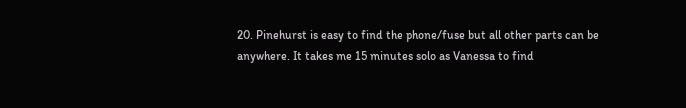20. Pinehurst is easy to find the phone/fuse but all other parts can be anywhere. It takes me 15 minutes solo as Vanessa to find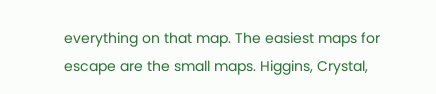everything on that map. The easiest maps for escape are the small maps. Higgins, Crystal,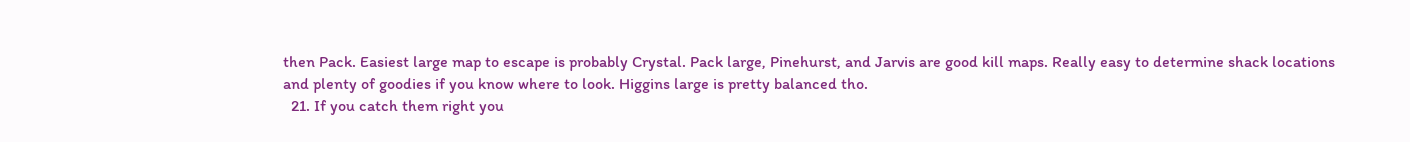then Pack. Easiest large map to escape is probably Crystal. Pack large, Pinehurst, and Jarvis are good kill maps. Really easy to determine shack locations and plenty of goodies if you know where to look. Higgins large is pretty balanced tho.
  21. If you catch them right you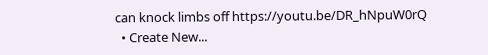can knock limbs off https://youtu.be/DR_hNpuW0rQ
  • Create New...